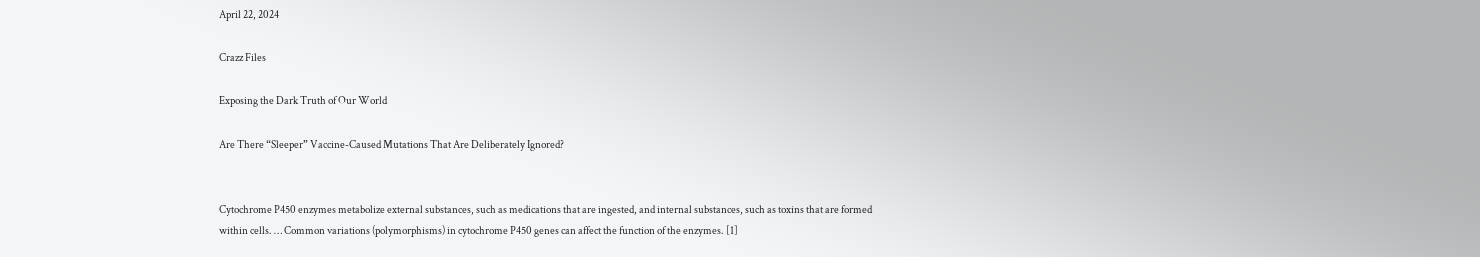April 22, 2024

Crazz Files

Exposing the Dark Truth of Our World

Are There “Sleeper” Vaccine-Caused Mutations That Are Deliberately Ignored?


Cytochrome P450 enzymes metabolize external substances, such as medications that are ingested, and internal substances, such as toxins that are formed within cells. … Common variations (polymorphisms) in cytochrome P450 genes can affect the function of the enzymes. [1]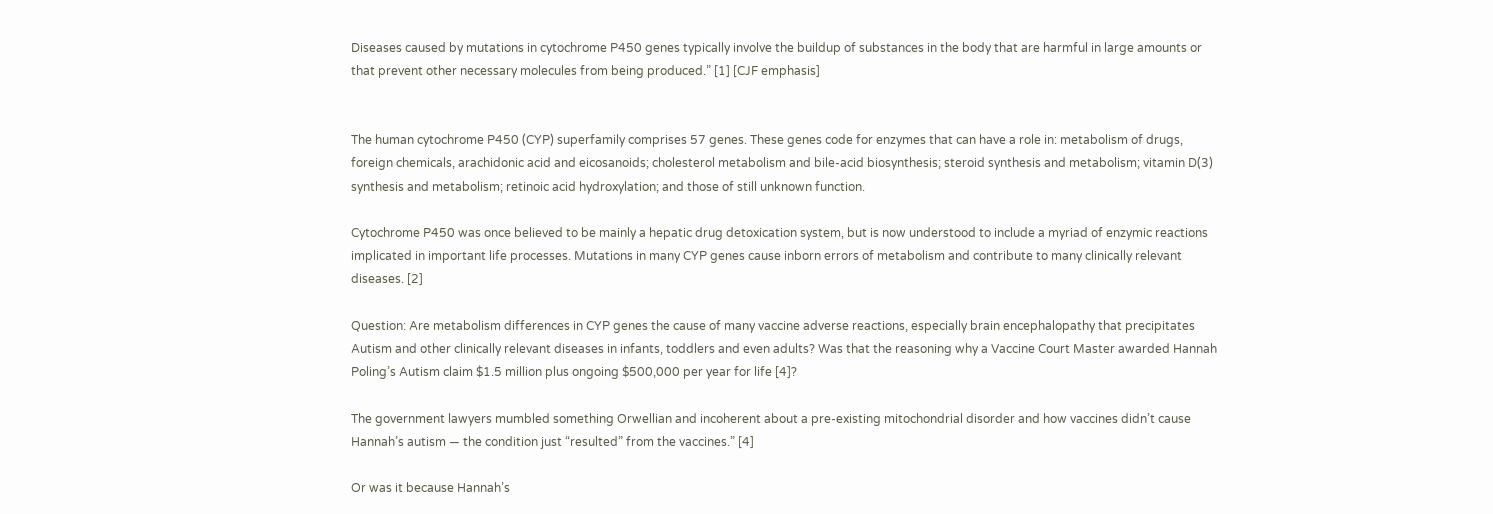Diseases caused by mutations in cytochrome P450 genes typically involve the buildup of substances in the body that are harmful in large amounts or that prevent other necessary molecules from being produced.” [1] [CJF emphasis]


The human cytochrome P450 (CYP) superfamily comprises 57 genes. These genes code for enzymes that can have a role in: metabolism of drugs, foreign chemicals, arachidonic acid and eicosanoids; cholesterol metabolism and bile-acid biosynthesis; steroid synthesis and metabolism; vitamin D(3) synthesis and metabolism; retinoic acid hydroxylation; and those of still unknown function.

Cytochrome P450 was once believed to be mainly a hepatic drug detoxication system, but is now understood to include a myriad of enzymic reactions implicated in important life processes. Mutations in many CYP genes cause inborn errors of metabolism and contribute to many clinically relevant diseases. [2]

Question: Are metabolism differences in CYP genes the cause of many vaccine adverse reactions, especially brain encephalopathy that precipitates Autism and other clinically relevant diseases in infants, toddlers and even adults? Was that the reasoning why a Vaccine Court Master awarded Hannah Poling’s Autism claim $1.5 million plus ongoing $500,000 per year for life [4]?

The government lawyers mumbled something Orwellian and incoherent about a pre-existing mitochondrial disorder and how vaccines didn’t cause Hannah’s autism — the condition just “resulted” from the vaccines.” [4]

Or was it because Hannah’s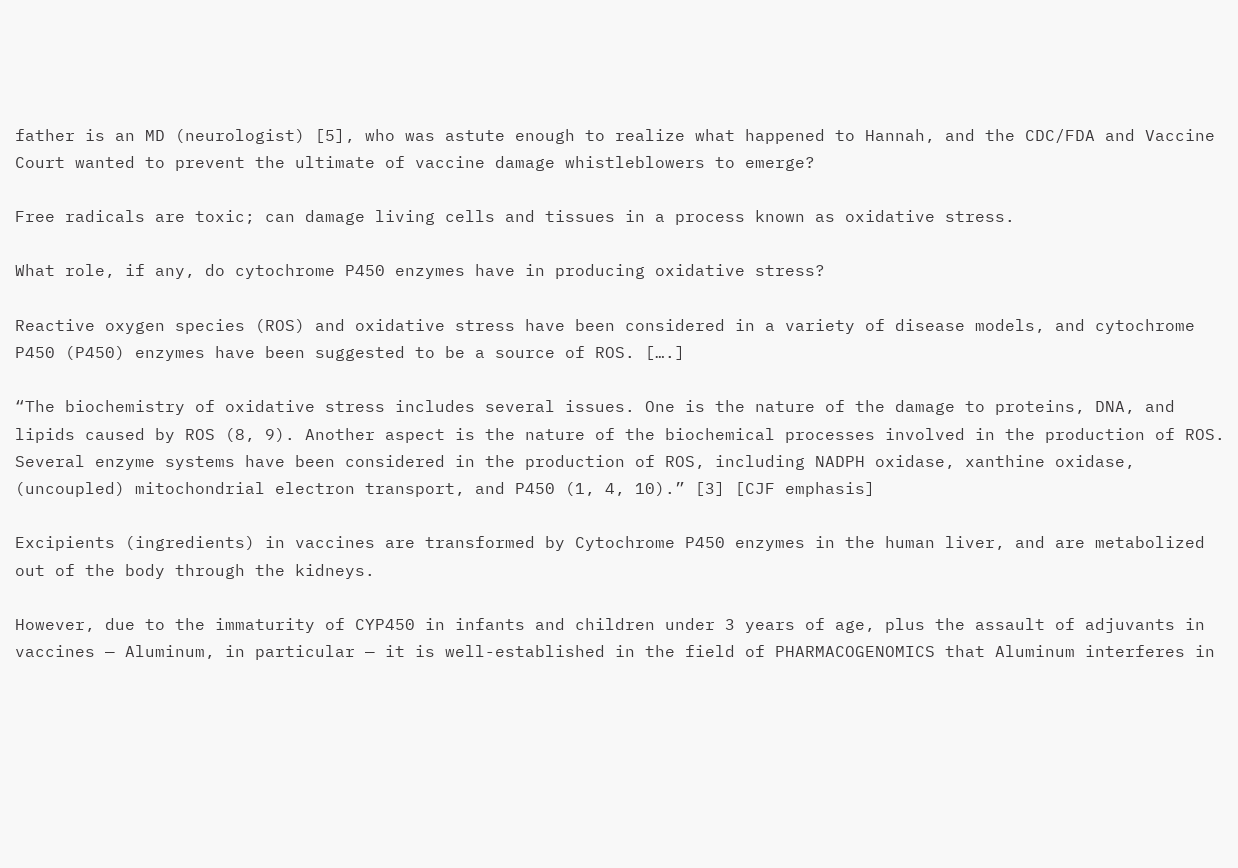father is an MD (neurologist) [5], who was astute enough to realize what happened to Hannah, and the CDC/FDA and Vaccine Court wanted to prevent the ultimate of vaccine damage whistleblowers to emerge?

Free radicals are toxic; can damage living cells and tissues in a process known as oxidative stress.

What role, if any, do cytochrome P450 enzymes have in producing oxidative stress?

Reactive oxygen species (ROS) and oxidative stress have been considered in a variety of disease models, and cytochrome P450 (P450) enzymes have been suggested to be a source of ROS. [….]

“The biochemistry of oxidative stress includes several issues. One is the nature of the damage to proteins, DNA, and lipids caused by ROS (8, 9). Another aspect is the nature of the biochemical processes involved in the production of ROS. Several enzyme systems have been considered in the production of ROS, including NADPH oxidase, xanthine oxidase, (uncoupled) mitochondrial electron transport, and P450 (1, 4, 10).” [3] [CJF emphasis]

Excipients (ingredients) in vaccines are transformed by Cytochrome P450 enzymes in the human liver, and are metabolized out of the body through the kidneys.

However, due to the immaturity of CYP450 in infants and children under 3 years of age, plus the assault of adjuvants in vaccines — Aluminum, in particular — it is well-established in the field of PHARMACOGENOMICS that Aluminum interferes in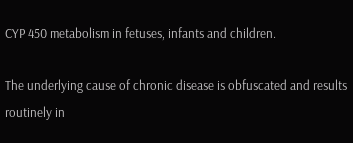CYP 450 metabolism in fetuses, infants and children.

The underlying cause of chronic disease is obfuscated and results routinely in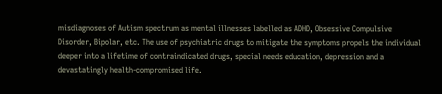misdiagnoses of Autism spectrum as mental illnesses labelled as ADHD, Obsessive Compulsive Disorder, Bipolar, etc. The use of psychiatric drugs to mitigate the symptoms propels the individual deeper into a lifetime of contraindicated drugs, special needs education, depression and a devastatingly health-compromised life.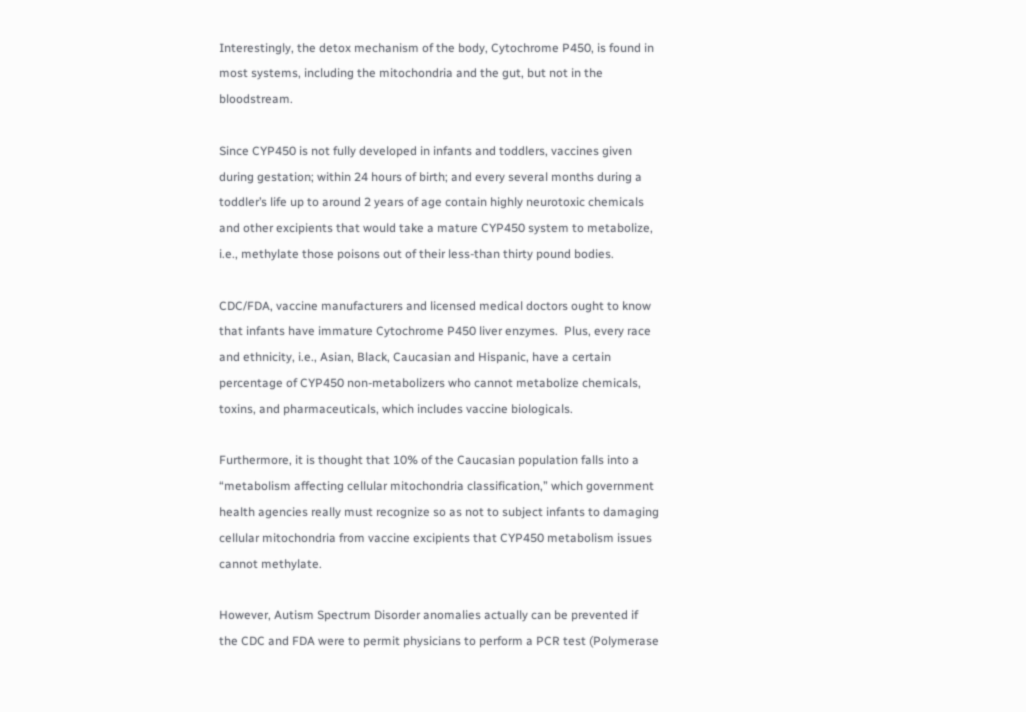Interestingly, the detox mechanism of the body, Cytochrome P450, is found in most systems, including the mitochondria and the gut, but not in the bloodstream.

Since CYP450 is not fully developed in infants and toddlers, vaccines given during gestation; within 24 hours of birth; and every several months during a toddler’s life up to around 2 years of age contain highly neurotoxic chemicals and other excipients that would take a mature CYP450 system to metabolize, i.e., methylate those poisons out of their less-than thirty pound bodies.

CDC/FDA, vaccine manufacturers and licensed medical doctors ought to know that infants have immature Cytochrome P450 liver enzymes.  Plus, every race and ethnicity, i.e., Asian, Black, Caucasian and Hispanic, have a certain percentage of CYP450 non-metabolizers who cannot metabolize chemicals, toxins, and pharmaceuticals, which includes vaccine biologicals.

Furthermore, it is thought that 10% of the Caucasian population falls into a “metabolism affecting cellular mitochondria classification,” which government health agencies really must recognize so as not to subject infants to damaging cellular mitochondria from vaccine excipients that CYP450 metabolism issues cannot methylate.

However, Autism Spectrum Disorder anomalies actually can be prevented if the CDC and FDA were to permit physicians to perform a PCR test (Polymerase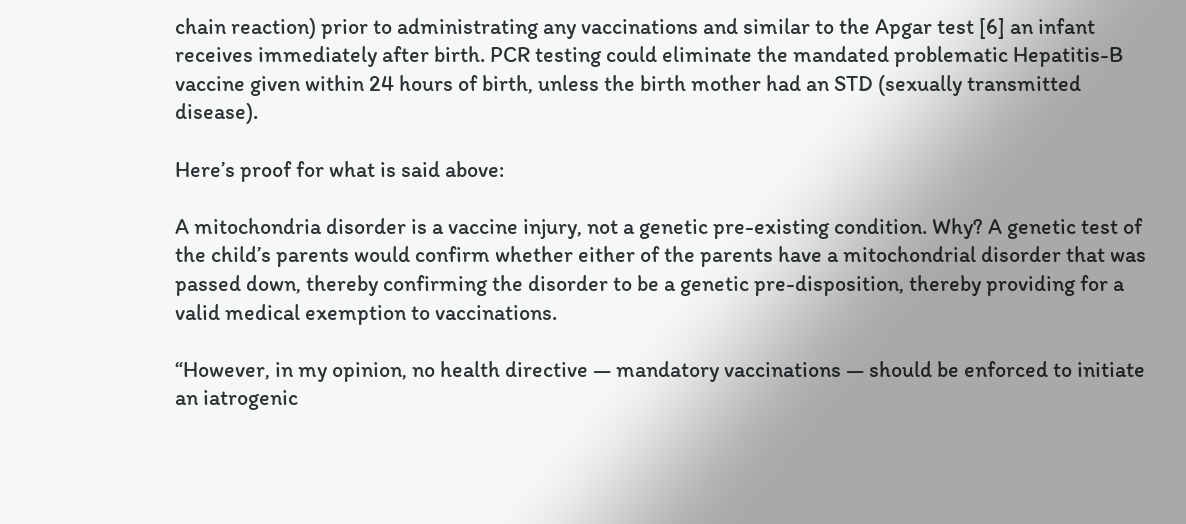chain reaction) prior to administrating any vaccinations and similar to the Apgar test [6] an infant receives immediately after birth. PCR testing could eliminate the mandated problematic Hepatitis-B vaccine given within 24 hours of birth, unless the birth mother had an STD (sexually transmitted disease).

Here’s proof for what is said above:

A mitochondria disorder is a vaccine injury, not a genetic pre-existing condition. Why? A genetic test of the child’s parents would confirm whether either of the parents have a mitochondrial disorder that was passed down, thereby confirming the disorder to be a genetic pre-disposition, thereby providing for a valid medical exemption to vaccinations.

“However, in my opinion, no health directive — mandatory vaccinations — should be enforced to initiate an iatrogenic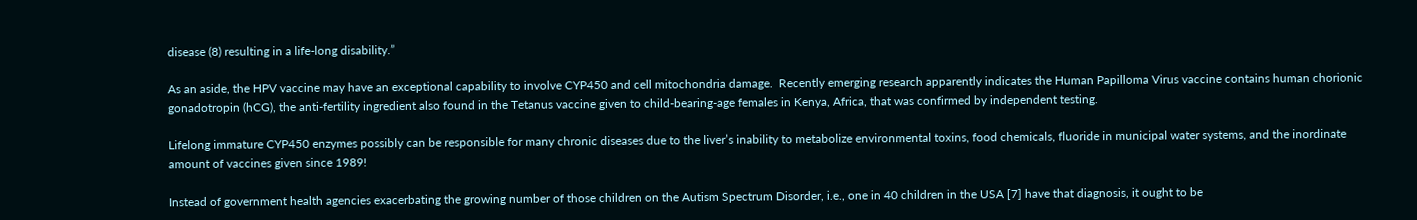disease (8) resulting in a life-long disability.”

As an aside, the HPV vaccine may have an exceptional capability to involve CYP450 and cell mitochondria damage.  Recently emerging research apparently indicates the Human Papilloma Virus vaccine contains human chorionic gonadotropin (hCG), the anti-fertility ingredient also found in the Tetanus vaccine given to child-bearing-age females in Kenya, Africa, that was confirmed by independent testing.

Lifelong immature CYP450 enzymes possibly can be responsible for many chronic diseases due to the liver’s inability to metabolize environmental toxins, food chemicals, fluoride in municipal water systems, and the inordinate amount of vaccines given since 1989!

Instead of government health agencies exacerbating the growing number of those children on the Autism Spectrum Disorder, i.e., one in 40 children in the USA [7] have that diagnosis, it ought to be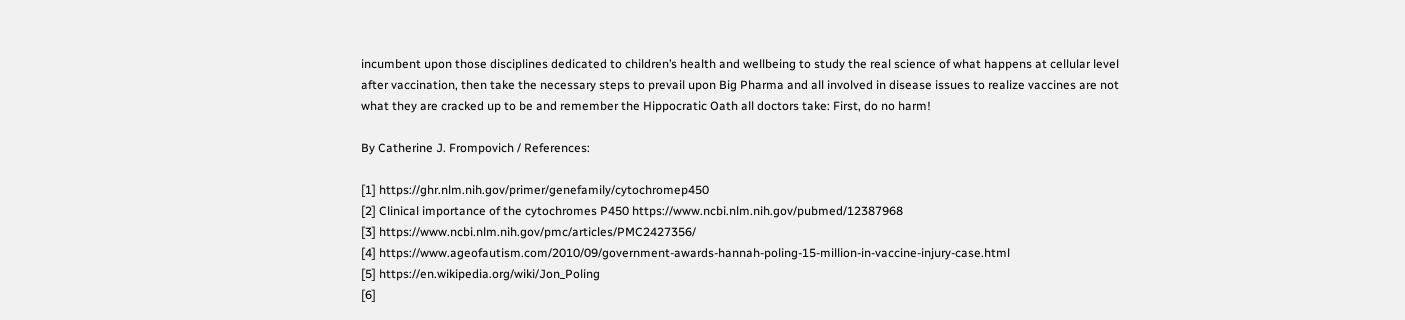incumbent upon those disciplines dedicated to children’s health and wellbeing to study the real science of what happens at cellular level after vaccination, then take the necessary steps to prevail upon Big Pharma and all involved in disease issues to realize vaccines are not what they are cracked up to be and remember the Hippocratic Oath all doctors take: First, do no harm!

By Catherine J. Frompovich / References:

[1] https://ghr.nlm.nih.gov/primer/genefamily/cytochromep450
[2] Clinical importance of the cytochromes P450 https://www.ncbi.nlm.nih.gov/pubmed/12387968
[3] https://www.ncbi.nlm.nih.gov/pmc/articles/PMC2427356/
[4] https://www.ageofautism.com/2010/09/government-awards-hannah-poling-15-million-in-vaccine-injury-case.html
[5] https://en.wikipedia.org/wiki/Jon_Poling
[6]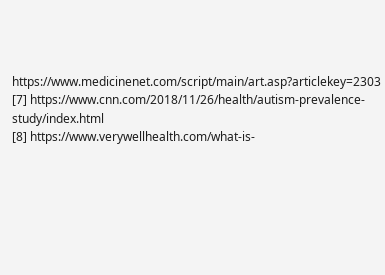https://www.medicinenet.com/script/main/art.asp?articlekey=2303
[7] https://www.cnn.com/2018/11/26/health/autism-prevalence-study/index.html
[8] https://www.verywellhealth.com/what-is-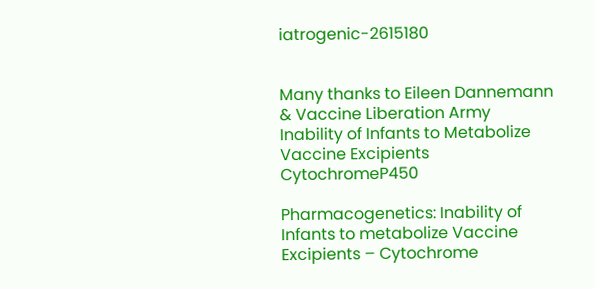iatrogenic-2615180


Many thanks to Eileen Dannemann & Vaccine Liberation Army
Inability of Infants to Metabolize Vaccine Excipients CytochromeP450

Pharmacogenetics: Inability of Infants to metabolize Vaccine Excipients – Cytochrome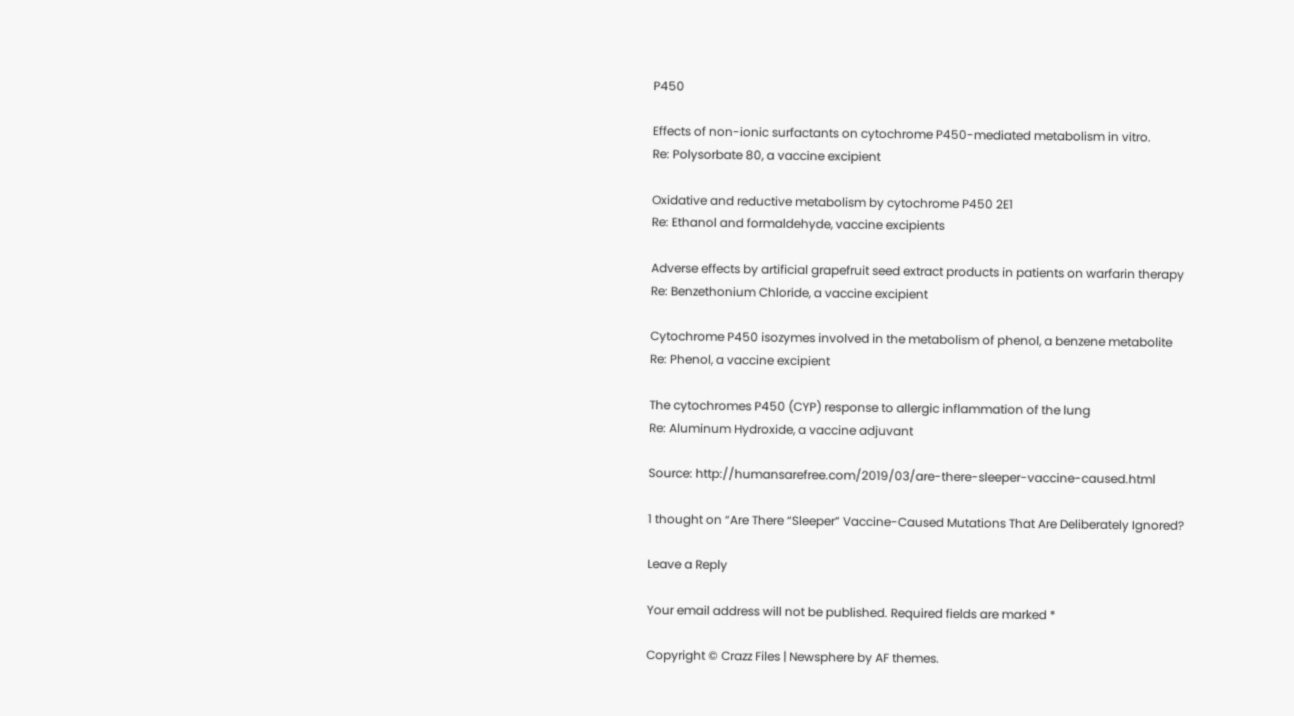P450

Effects of non-ionic surfactants on cytochrome P450-mediated metabolism in vitro.
Re: Polysorbate 80, a vaccine excipient

Oxidative and reductive metabolism by cytochrome P450 2E1
Re: Ethanol and formaldehyde, vaccine excipients

Adverse effects by artificial grapefruit seed extract products in patients on warfarin therapy
Re: Benzethonium Chloride, a vaccine excipient

Cytochrome P450 isozymes involved in the metabolism of phenol, a benzene metabolite
Re: Phenol, a vaccine excipient

The cytochromes P450 (CYP) response to allergic inflammation of the lung
Re: Aluminum Hydroxide, a vaccine adjuvant

Source: http://humansarefree.com/2019/03/are-there-sleeper-vaccine-caused.html

1 thought on “Are There “Sleeper” Vaccine-Caused Mutations That Are Deliberately Ignored?

Leave a Reply

Your email address will not be published. Required fields are marked *

Copyright © Crazz Files | Newsphere by AF themes.